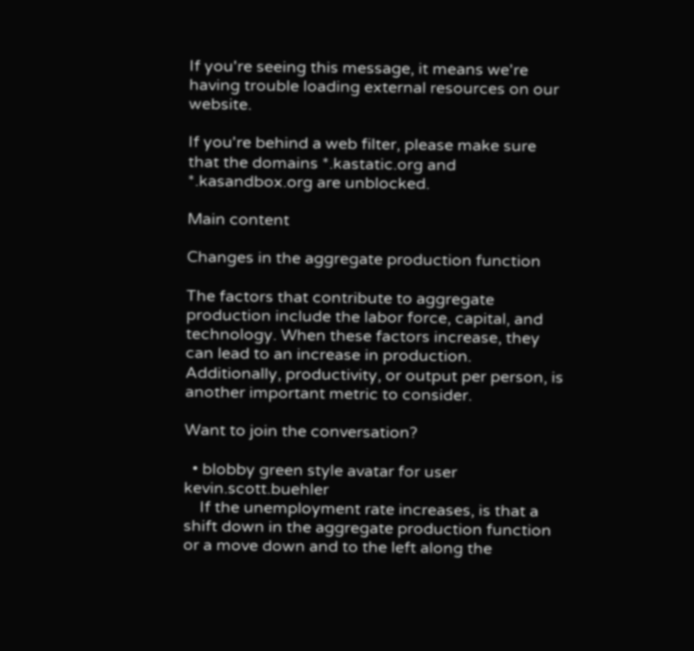If you're seeing this message, it means we're having trouble loading external resources on our website.

If you're behind a web filter, please make sure that the domains *.kastatic.org and *.kasandbox.org are unblocked.

Main content

Changes in the aggregate production function

The factors that contribute to aggregate production include the labor force, capital, and technology. When these factors increase, they can lead to an increase in production. Additionally, productivity, or output per person, is another important metric to consider.

Want to join the conversation?

  • blobby green style avatar for user kevin.scott.buehler
    If the unemployment rate increases, is that a shift down in the aggregate production function or a move down and to the left along the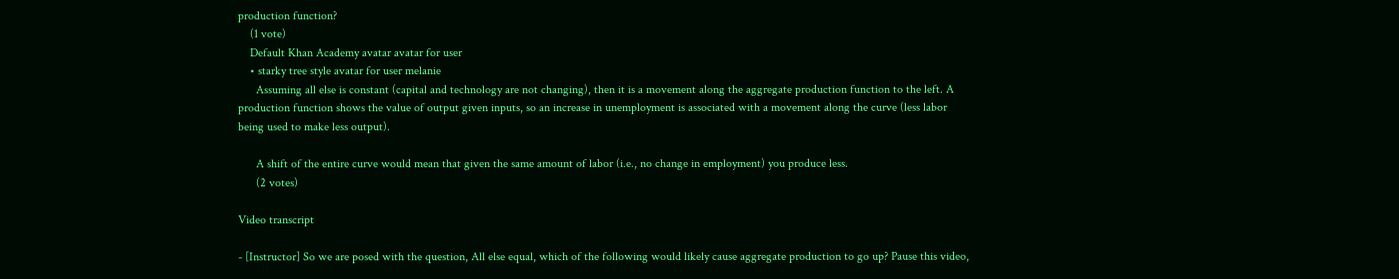production function?
    (1 vote)
    Default Khan Academy avatar avatar for user
    • starky tree style avatar for user melanie
      Assuming all else is constant (capital and technology are not changing), then it is a movement along the aggregate production function to the left. A production function shows the value of output given inputs, so an increase in unemployment is associated with a movement along the curve (less labor being used to make less output).

      A shift of the entire curve would mean that given the same amount of labor (i.e., no change in employment) you produce less.
      (2 votes)

Video transcript

- [Instructor] So we are posed with the question, All else equal, which of the following would likely cause aggregate production to go up? Pause this video,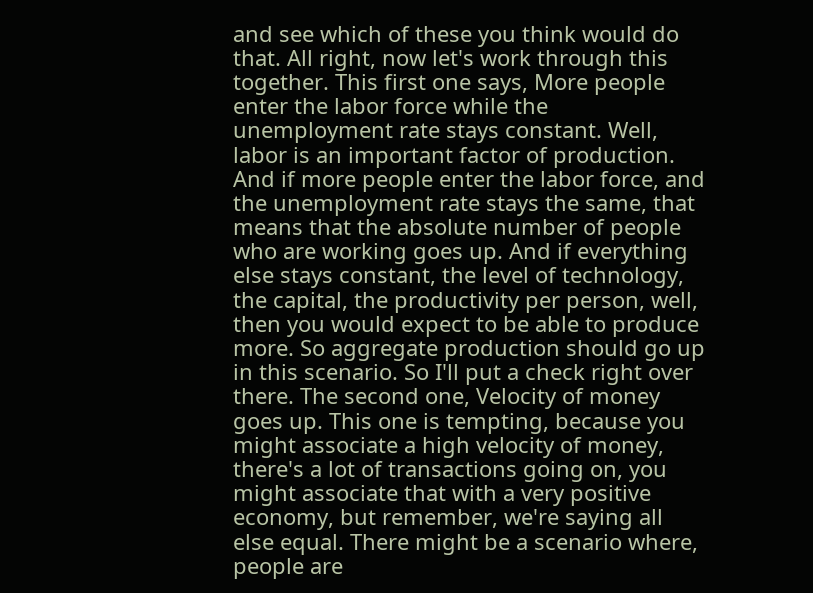and see which of these you think would do that. All right, now let's work through this together. This first one says, More people enter the labor force while the unemployment rate stays constant. Well, labor is an important factor of production. And if more people enter the labor force, and the unemployment rate stays the same, that means that the absolute number of people who are working goes up. And if everything else stays constant, the level of technology, the capital, the productivity per person, well, then you would expect to be able to produce more. So aggregate production should go up in this scenario. So I'll put a check right over there. The second one, Velocity of money goes up. This one is tempting, because you might associate a high velocity of money, there's a lot of transactions going on, you might associate that with a very positive economy, but remember, we're saying all else equal. There might be a scenario where, people are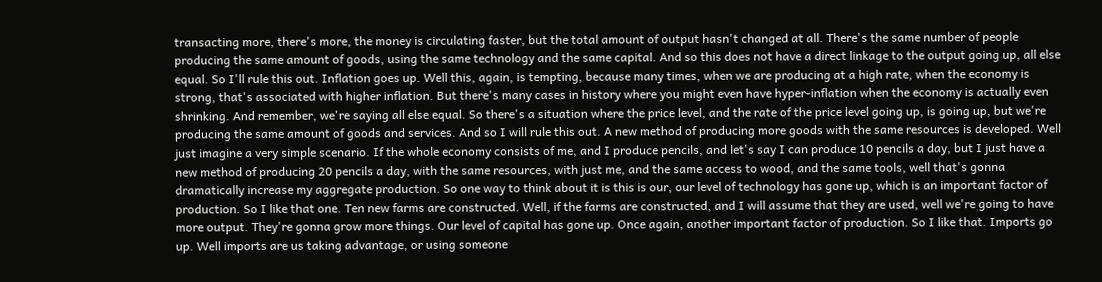transacting more, there's more, the money is circulating faster, but the total amount of output hasn't changed at all. There's the same number of people producing the same amount of goods, using the same technology and the same capital. And so this does not have a direct linkage to the output going up, all else equal. So I'll rule this out. Inflation goes up. Well this, again, is tempting, because many times, when we are producing at a high rate, when the economy is strong, that's associated with higher inflation. But there's many cases in history where you might even have hyper-inflation when the economy is actually even shrinking. And remember, we're saying all else equal. So there's a situation where the price level, and the rate of the price level going up, is going up, but we're producing the same amount of goods and services. And so I will rule this out. A new method of producing more goods with the same resources is developed. Well just imagine a very simple scenario. If the whole economy consists of me, and I produce pencils, and let's say I can produce 10 pencils a day, but I just have a new method of producing 20 pencils a day, with the same resources, with just me, and the same access to wood, and the same tools, well that's gonna dramatically increase my aggregate production. So one way to think about it is this is our, our level of technology has gone up, which is an important factor of production. So I like that one. Ten new farms are constructed. Well, if the farms are constructed, and I will assume that they are used, well we're going to have more output. They're gonna grow more things. Our level of capital has gone up. Once again, another important factor of production. So I like that. Imports go up. Well imports are us taking advantage, or using someone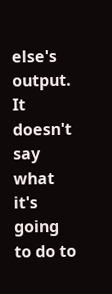else's output. It doesn't say what it's going to do to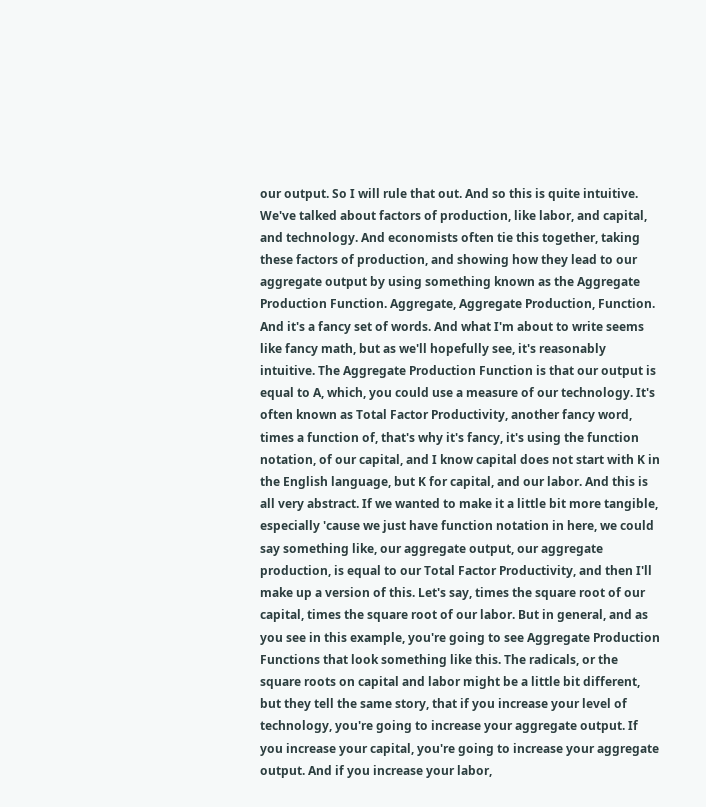our output. So I will rule that out. And so this is quite intuitive. We've talked about factors of production, like labor, and capital, and technology. And economists often tie this together, taking these factors of production, and showing how they lead to our aggregate output by using something known as the Aggregate Production Function. Aggregate, Aggregate Production, Function. And it's a fancy set of words. And what I'm about to write seems like fancy math, but as we'll hopefully see, it's reasonably intuitive. The Aggregate Production Function is that our output is equal to A, which, you could use a measure of our technology. It's often known as Total Factor Productivity, another fancy word, times a function of, that's why it's fancy, it's using the function notation, of our capital, and I know capital does not start with K in the English language, but K for capital, and our labor. And this is all very abstract. If we wanted to make it a little bit more tangible, especially 'cause we just have function notation in here, we could say something like, our aggregate output, our aggregate production, is equal to our Total Factor Productivity, and then I'll make up a version of this. Let's say, times the square root of our capital, times the square root of our labor. But in general, and as you see in this example, you're going to see Aggregate Production Functions that look something like this. The radicals, or the square roots on capital and labor might be a little bit different, but they tell the same story, that if you increase your level of technology, you're going to increase your aggregate output. If you increase your capital, you're going to increase your aggregate output. And if you increase your labor,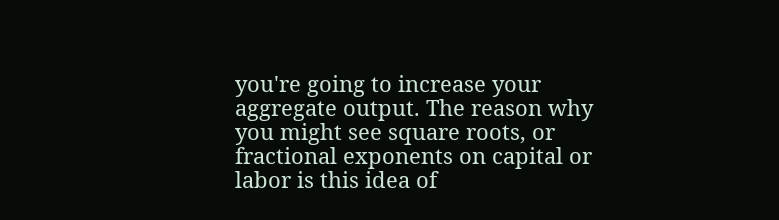you're going to increase your aggregate output. The reason why you might see square roots, or fractional exponents on capital or labor is this idea of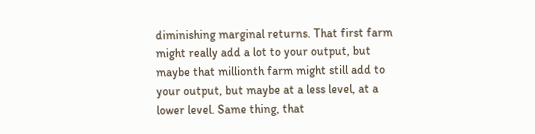diminishing marginal returns. That first farm might really add a lot to your output, but maybe that millionth farm might still add to your output, but maybe at a less level, at a lower level. Same thing, that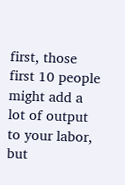first, those first 10 people might add a lot of output to your labor, but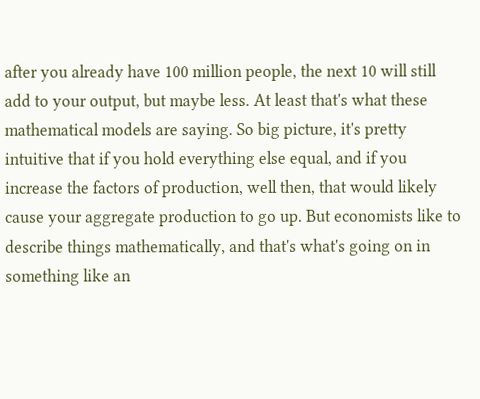after you already have 100 million people, the next 10 will still add to your output, but maybe less. At least that's what these mathematical models are saying. So big picture, it's pretty intuitive that if you hold everything else equal, and if you increase the factors of production, well then, that would likely cause your aggregate production to go up. But economists like to describe things mathematically, and that's what's going on in something like an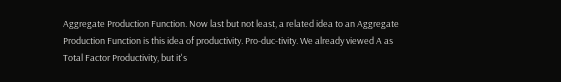Aggregate Production Function. Now last but not least, a related idea to an Aggregate Production Function is this idea of productivity. Pro-duc-tivity. We already viewed A as Total Factor Productivity, but it's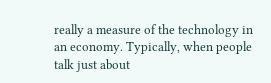really a measure of the technology in an economy. Typically, when people talk just about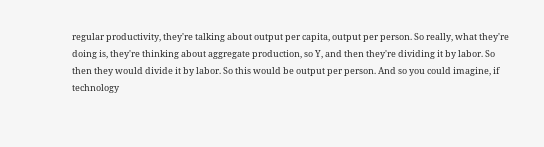regular productivity, they're talking about output per capita, output per person. So really, what they're doing is, they're thinking about aggregate production, so Y, and then they're dividing it by labor. So then they would divide it by labor. So this would be output per person. And so you could imagine, if technology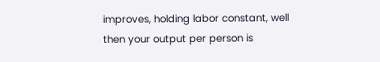improves, holding labor constant, well then your output per person is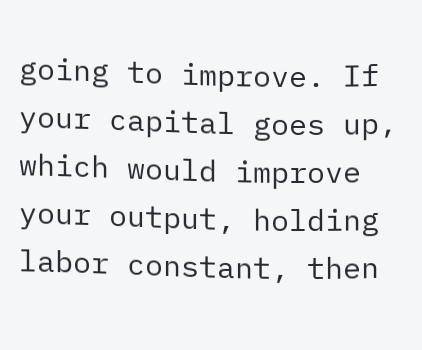going to improve. If your capital goes up, which would improve your output, holding labor constant, then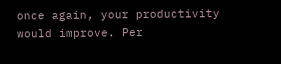once again, your productivity would improve. Per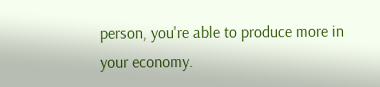person, you're able to produce more in your economy.